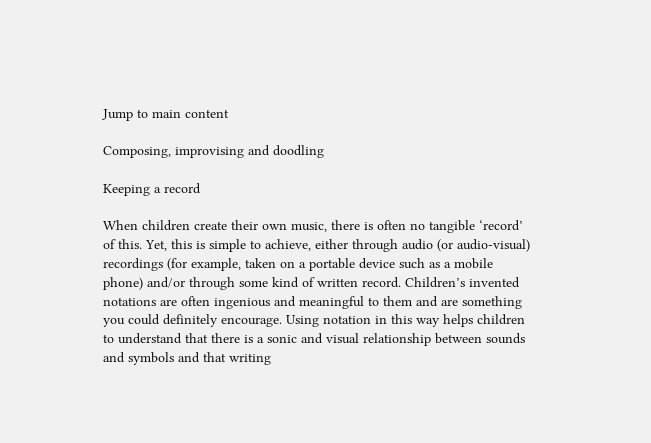Jump to main content

Composing, improvising and doodling

Keeping a record

When children create their own music, there is often no tangible ‘record’ of this. Yet, this is simple to achieve, either through audio (or audio-visual) recordings (for example, taken on a portable device such as a mobile phone) and/or through some kind of written record. Children’s invented notations are often ingenious and meaningful to them and are something you could definitely encourage. Using notation in this way helps children to understand that there is a sonic and visual relationship between sounds and symbols and that writing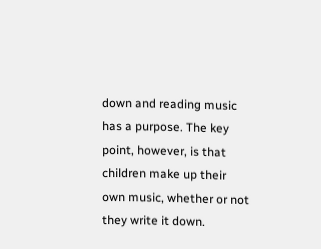down and reading music has a purpose. The key point, however, is that children make up their own music, whether or not they write it down.